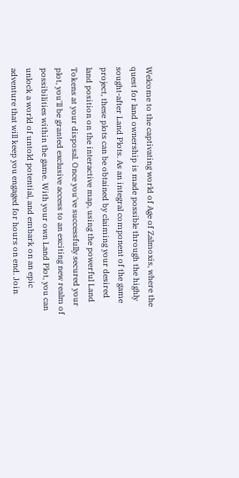Welcome to the captivating world of Age of Zalmoxis, where the quest for land ownership is made possible through the highly sought-after Land Plots. As an integral component of the game project, these plots can be obtained by claiming your desired land position on the interactive map, using the powerful Land Tokens at your disposal. Once you've successfully secured your plot, you'll be granted exclusive access to an exciting new realm of possibilities within the game. With your own Land Plot, you can unlock a world of untold potential, and embark on an epic adventure that will keep you engaged for hours on end. Join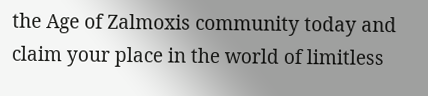the Age of Zalmoxis community today and claim your place in the world of limitless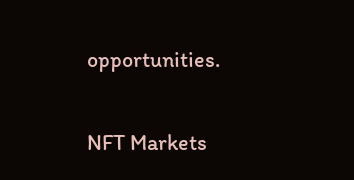opportunities.

NFT Markets